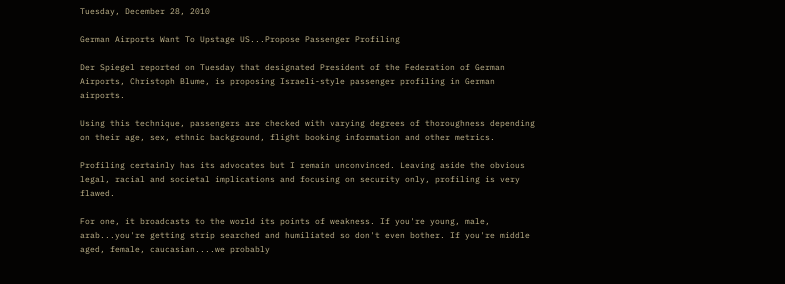Tuesday, December 28, 2010

German Airports Want To Upstage US...Propose Passenger Profiling

Der Spiegel reported on Tuesday that designated President of the Federation of German Airports, Christoph Blume, is proposing Israeli-style passenger profiling in German airports.

Using this technique, passengers are checked with varying degrees of thoroughness depending on their age, sex, ethnic background, flight booking information and other metrics.

Profiling certainly has its advocates but I remain unconvinced. Leaving aside the obvious legal, racial and societal implications and focusing on security only, profiling is very flawed.

For one, it broadcasts to the world its points of weakness. If you're young, male, arab...you're getting strip searched and humiliated so don't even bother. If you're middle aged, female, caucasian....we probably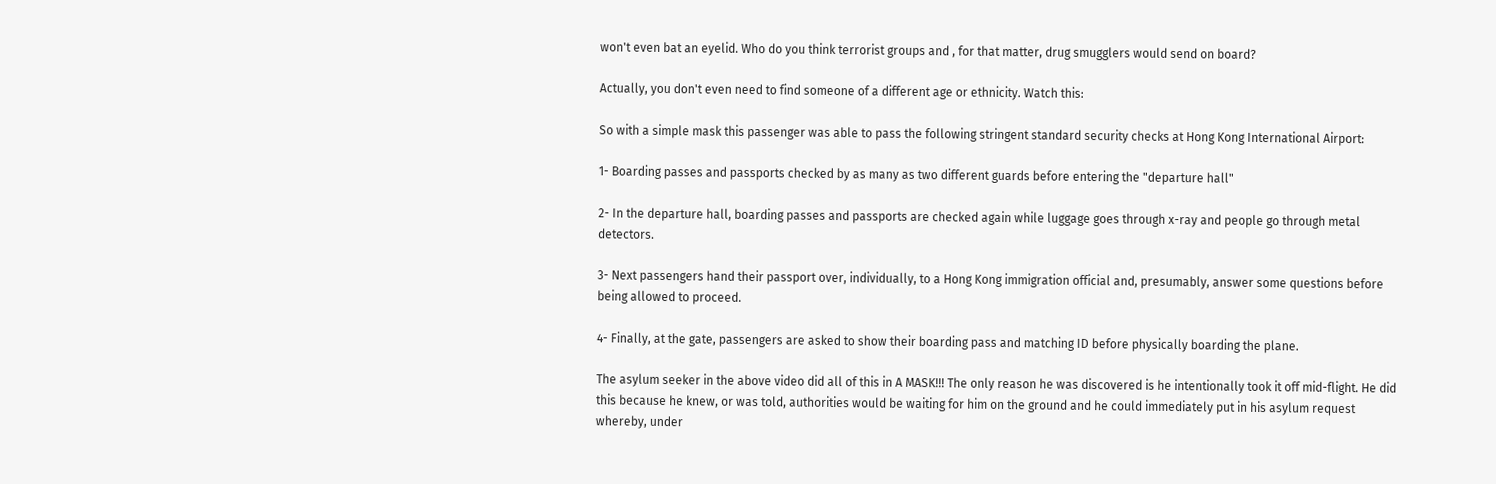won't even bat an eyelid. Who do you think terrorist groups and , for that matter, drug smugglers would send on board?

Actually, you don't even need to find someone of a different age or ethnicity. Watch this:

So with a simple mask this passenger was able to pass the following stringent standard security checks at Hong Kong International Airport:

1- Boarding passes and passports checked by as many as two different guards before entering the "departure hall"

2- In the departure hall, boarding passes and passports are checked again while luggage goes through x-ray and people go through metal detectors.

3- Next passengers hand their passport over, individually, to a Hong Kong immigration official and, presumably, answer some questions before being allowed to proceed.

4- Finally, at the gate, passengers are asked to show their boarding pass and matching ID before physically boarding the plane.

The asylum seeker in the above video did all of this in A MASK!!! The only reason he was discovered is he intentionally took it off mid-flight. He did this because he knew, or was told, authorities would be waiting for him on the ground and he could immediately put in his asylum request whereby, under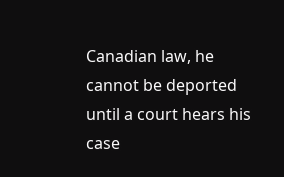Canadian law, he cannot be deported until a court hears his case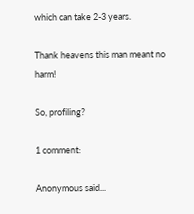which can take 2-3 years.

Thank heavens this man meant no harm!

So, profiling?

1 comment:

Anonymous said...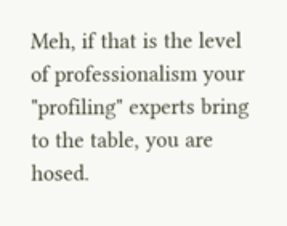Meh, if that is the level of professionalism your "profiling" experts bring to the table, you are hosed.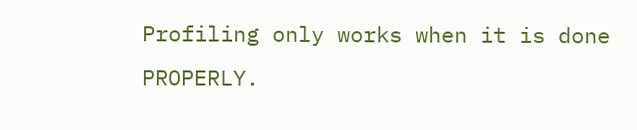Profiling only works when it is done PROPERLY.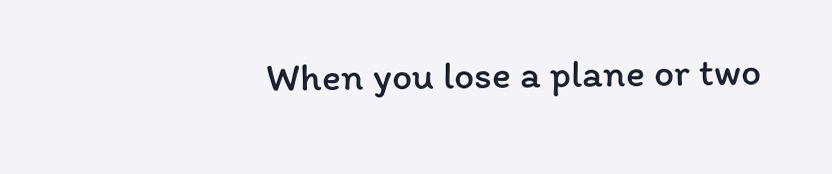When you lose a plane or two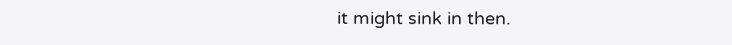it might sink in then.